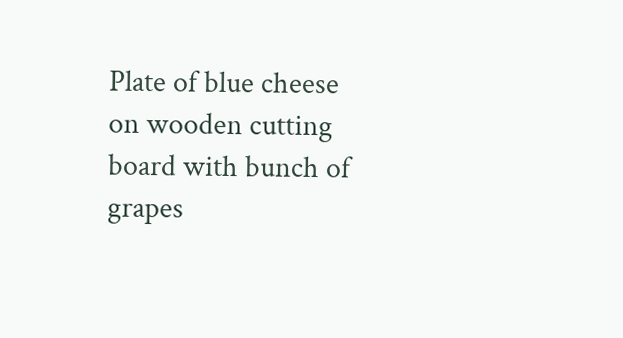Plate of blue cheese on wooden cutting board with bunch of grapes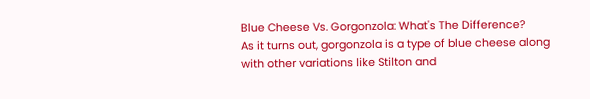Blue Cheese Vs. Gorgonzola: What's The Difference?
As it turns out, gorgonzola is a type of blue cheese along with other variations like Stilton and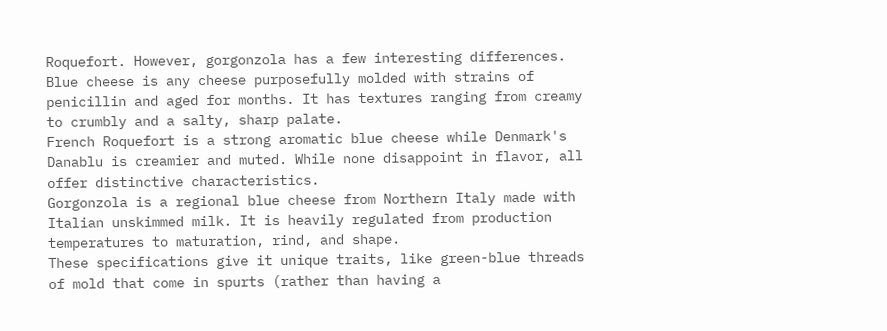Roquefort. However, gorgonzola has a few interesting differences.
Blue cheese is any cheese purposefully molded with strains of penicillin and aged for months. It has textures ranging from creamy to crumbly and a salty, sharp palate.
French Roquefort is a strong aromatic blue cheese while Denmark's Danablu is creamier and muted. While none disappoint in flavor, all offer distinctive characteristics.
Gorgonzola is a regional blue cheese from Northern Italy made with Italian unskimmed milk. It is heavily regulated from production temperatures to maturation, rind, and shape.
These specifications give it unique traits, like green-blue threads of mold that come in spurts (rather than having a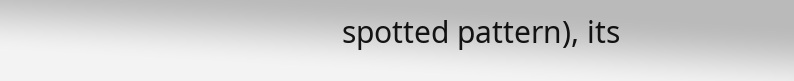spotted pattern), its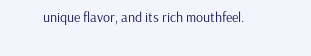unique flavor, and its rich mouthfeel.